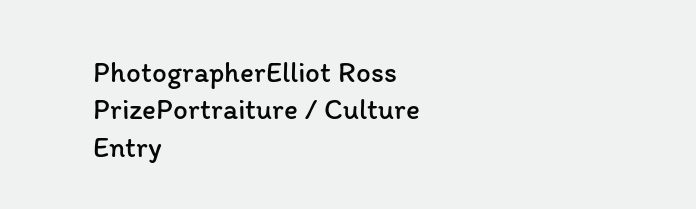PhotographerElliot Ross
PrizePortraiture / Culture
Entry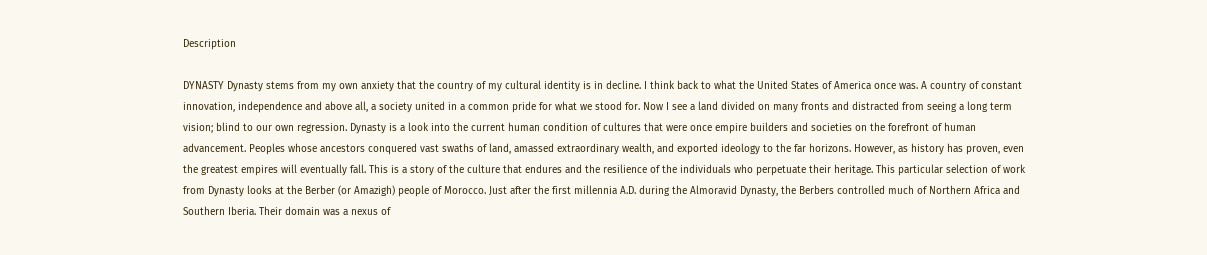Description

DYNASTY Dynasty stems from my own anxiety that the country of my cultural identity is in decline. I think back to what the United States of America once was. A country of constant innovation, independence and above all, a society united in a common pride for what we stood for. Now I see a land divided on many fronts and distracted from seeing a long term vision; blind to our own regression. Dynasty is a look into the current human condition of cultures that were once empire builders and societies on the forefront of human advancement. Peoples whose ancestors conquered vast swaths of land, amassed extraordinary wealth, and exported ideology to the far horizons. However, as history has proven, even the greatest empires will eventually fall. This is a story of the culture that endures and the resilience of the individuals who perpetuate their heritage. This particular selection of work from Dynasty looks at the Berber (or Amazigh) people of Morocco. Just after the first millennia A.D. during the Almoravid Dynasty, the Berbers controlled much of Northern Africa and Southern Iberia. Their domain was a nexus of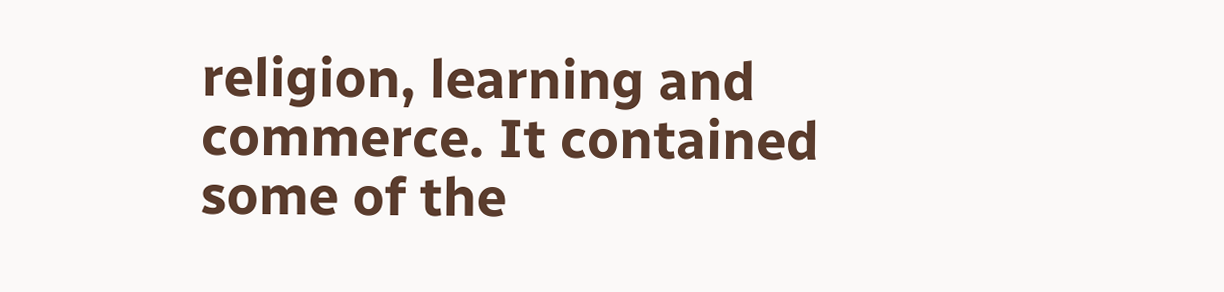religion, learning and commerce. It contained some of the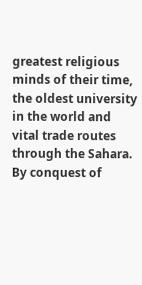greatest religious minds of their time, the oldest university in the world and vital trade routes through the Sahara. By conquest of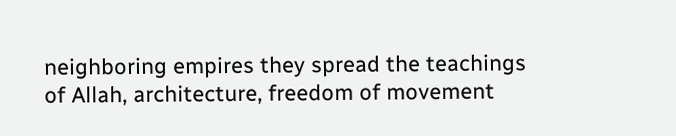neighboring empires they spread the teachings of Allah, architecture, freedom of movement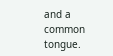and a common tongue.